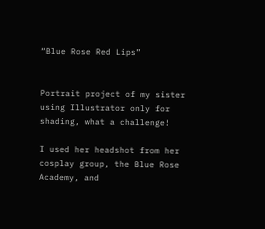“Blue Rose Red Lips”


Portrait project of my sister using Illustrator only for shading, what a challenge!

I used her headshot from her cosplay group, the Blue Rose Academy, and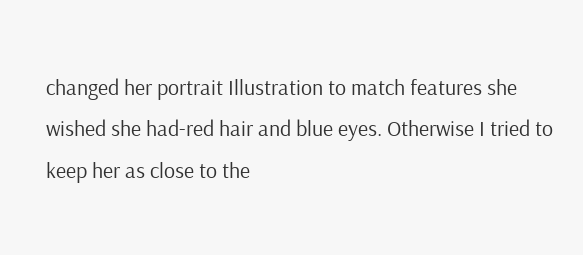changed her portrait Illustration to match features she wished she had-red hair and blue eyes. Otherwise I tried to keep her as close to the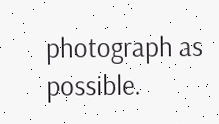photograph as possible.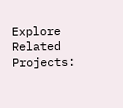Explore Related Projects: